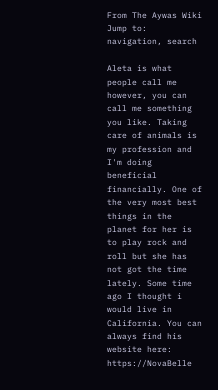From The Aywas Wiki
Jump to: navigation, search

Aleta is what people call me however, you can call me something you like. Taking care of animals is my profession and I'm doing beneficial financially. One of the very most best things in the planet for her is to play rock and roll but she has not got the time lately. Some time ago I thought i would live in California. You can always find his website here: https://NovaBelle